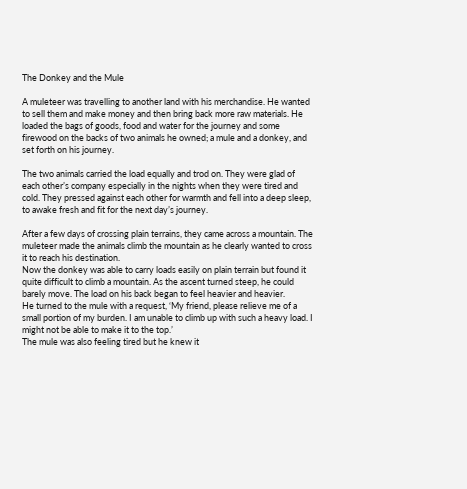The Donkey and the Mule

A muleteer was travelling to another land with his merchandise. He wanted to sell them and make money and then bring back more raw materials. He loaded the bags of goods, food and water for the journey and some firewood on the backs of two animals he owned; a mule and a donkey, and set forth on his journey.

The two animals carried the load equally and trod on. They were glad of each other’s company especially in the nights when they were tired and cold. They pressed against each other for warmth and fell into a deep sleep, to awake fresh and fit for the next day’s journey.

After a few days of crossing plain terrains, they came across a mountain. The muleteer made the animals climb the mountain as he clearly wanted to cross it to reach his destination.
Now the donkey was able to carry loads easily on plain terrain but found it quite difficult to climb a mountain. As the ascent turned steep, he could barely move. The load on his back began to feel heavier and heavier.
He turned to the mule with a request, ‘My friend, please relieve me of a small portion of my burden. I am unable to climb up with such a heavy load. I might not be able to make it to the top.’
The mule was also feeling tired but he knew it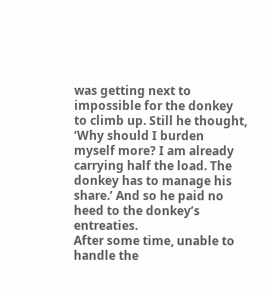was getting next to impossible for the donkey to climb up. Still he thought, ‘Why should I burden myself more? I am already carrying half the load. The donkey has to manage his share.’ And so he paid no heed to the donkey’s entreaties.
After some time, unable to handle the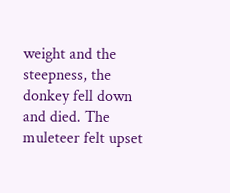weight and the steepness, the donkey fell down and died. The muleteer felt upset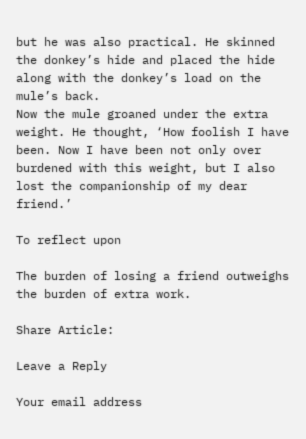but he was also practical. He skinned the donkey’s hide and placed the hide along with the donkey’s load on the mule’s back.
Now the mule groaned under the extra weight. He thought, ‘How foolish I have been. Now I have been not only over burdened with this weight, but I also lost the companionship of my dear friend.’

To reflect upon

The burden of losing a friend outweighs the burden of extra work.

Share Article:

Leave a Reply

Your email address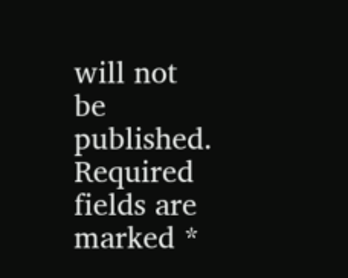will not be published. Required fields are marked *